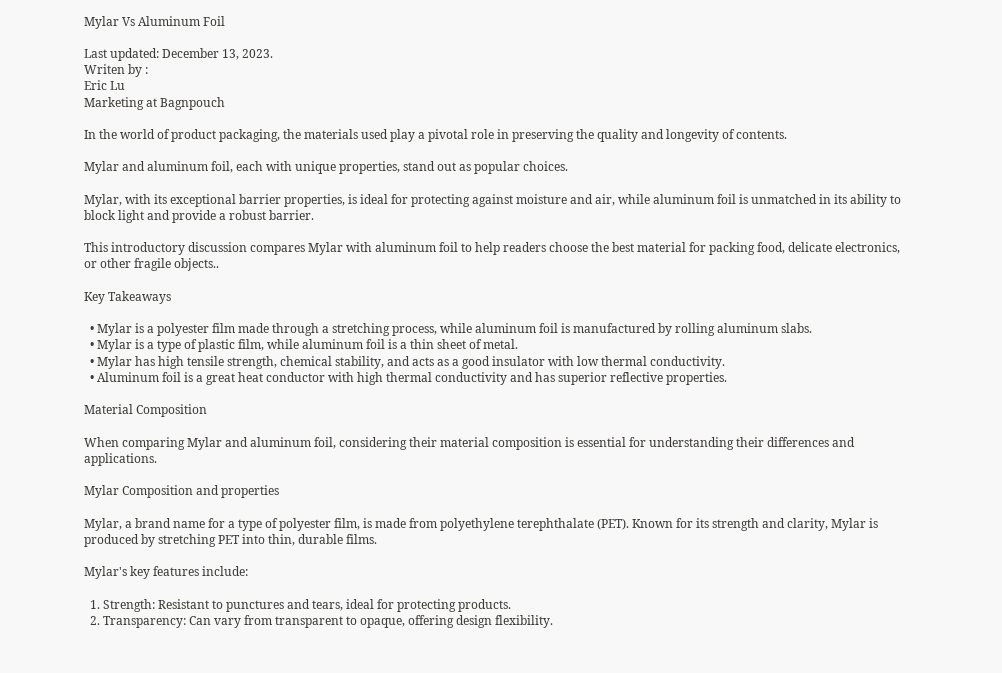Mylar Vs Aluminum Foil

Last updated: December 13, 2023.
Writen by :
Eric Lu
Marketing at Bagnpouch

In the world of product packaging, the materials used play a pivotal role in preserving the quality and longevity of contents.

Mylar and aluminum foil, each with unique properties, stand out as popular choices.

Mylar, with its exceptional barrier properties, is ideal for protecting against moisture and air, while aluminum foil is unmatched in its ability to block light and provide a robust barrier.

This introductory discussion compares Mylar with aluminum foil to help readers choose the best material for packing food, delicate electronics, or other fragile objects..

Key Takeaways

  • Mylar is a polyester film made through a stretching process, while aluminum foil is manufactured by rolling aluminum slabs.
  • Mylar is a type of plastic film, while aluminum foil is a thin sheet of metal.
  • Mylar has high tensile strength, chemical stability, and acts as a good insulator with low thermal conductivity.
  • Aluminum foil is a great heat conductor with high thermal conductivity and has superior reflective properties.

Material Composition

When comparing Mylar and aluminum foil, considering their material composition is essential for understanding their differences and applications.

Mylar Composition and properties

Mylar, a brand name for a type of polyester film, is made from polyethylene terephthalate (PET). Known for its strength and clarity, Mylar is produced by stretching PET into thin, durable films.

Mylar's key features include:

  1. Strength: Resistant to punctures and tears, ideal for protecting products.
  2. Transparency: Can vary from transparent to opaque, offering design flexibility.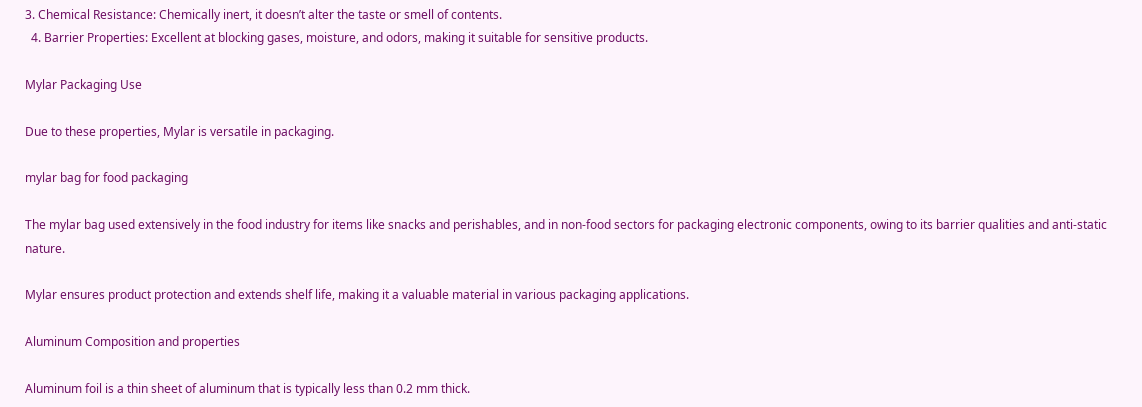3. Chemical Resistance: Chemically inert, it doesn’t alter the taste or smell of contents.
  4. Barrier Properties: Excellent at blocking gases, moisture, and odors, making it suitable for sensitive products.

Mylar Packaging Use

Due to these properties, Mylar is versatile in packaging.

mylar bag for food packaging

The mylar bag used extensively in the food industry for items like snacks and perishables, and in non-food sectors for packaging electronic components, owing to its barrier qualities and anti-static nature.

Mylar ensures product protection and extends shelf life, making it a valuable material in various packaging applications.

Aluminum Composition and properties

Aluminum foil is a thin sheet of aluminum that is typically less than 0.2 mm thick.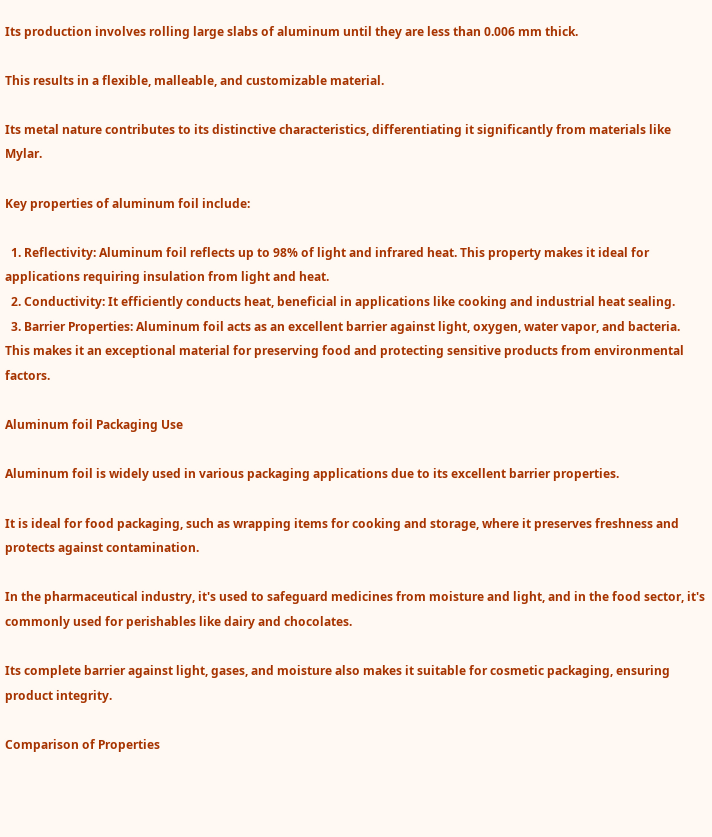Its production involves rolling large slabs of aluminum until they are less than 0.006 mm thick.

This results in a flexible, malleable, and customizable material.

Its metal nature contributes to its distinctive characteristics, differentiating it significantly from materials like Mylar.

Key properties of aluminum foil include:

  1. Reflectivity: Aluminum foil reflects up to 98% of light and infrared heat. This property makes it ideal for applications requiring insulation from light and heat.
  2. Conductivity: It efficiently conducts heat, beneficial in applications like cooking and industrial heat sealing.
  3. Barrier Properties: Aluminum foil acts as an excellent barrier against light, oxygen, water vapor, and bacteria. This makes it an exceptional material for preserving food and protecting sensitive products from environmental factors.

Aluminum foil Packaging Use

Aluminum foil is widely used in various packaging applications due to its excellent barrier properties.

It is ideal for food packaging, such as wrapping items for cooking and storage, where it preserves freshness and protects against contamination.

In the pharmaceutical industry, it's used to safeguard medicines from moisture and light, and in the food sector, it's commonly used for perishables like dairy and chocolates.

Its complete barrier against light, gases, and moisture also makes it suitable for cosmetic packaging, ensuring product integrity.

Comparison of Properties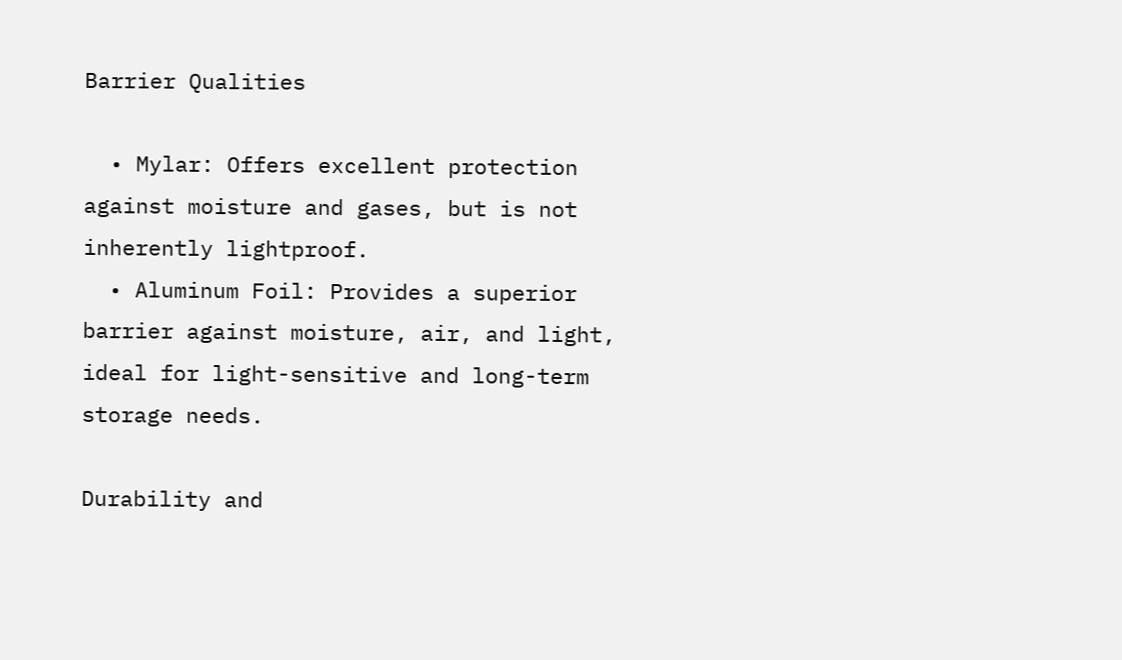Barrier Qualities

  • Mylar: Offers excellent protection against moisture and gases, but is not inherently lightproof.
  • Aluminum Foil: Provides a superior barrier against moisture, air, and light, ideal for light-sensitive and long-term storage needs.

Durability and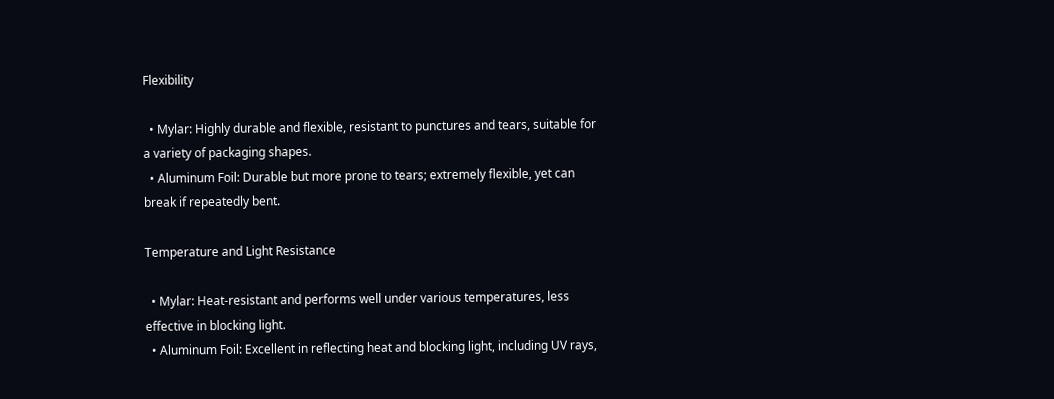Flexibility

  • Mylar: Highly durable and flexible, resistant to punctures and tears, suitable for a variety of packaging shapes.
  • Aluminum Foil: Durable but more prone to tears; extremely flexible, yet can break if repeatedly bent.

Temperature and Light Resistance

  • Mylar: Heat-resistant and performs well under various temperatures, less effective in blocking light.
  • Aluminum Foil: Excellent in reflecting heat and blocking light, including UV rays,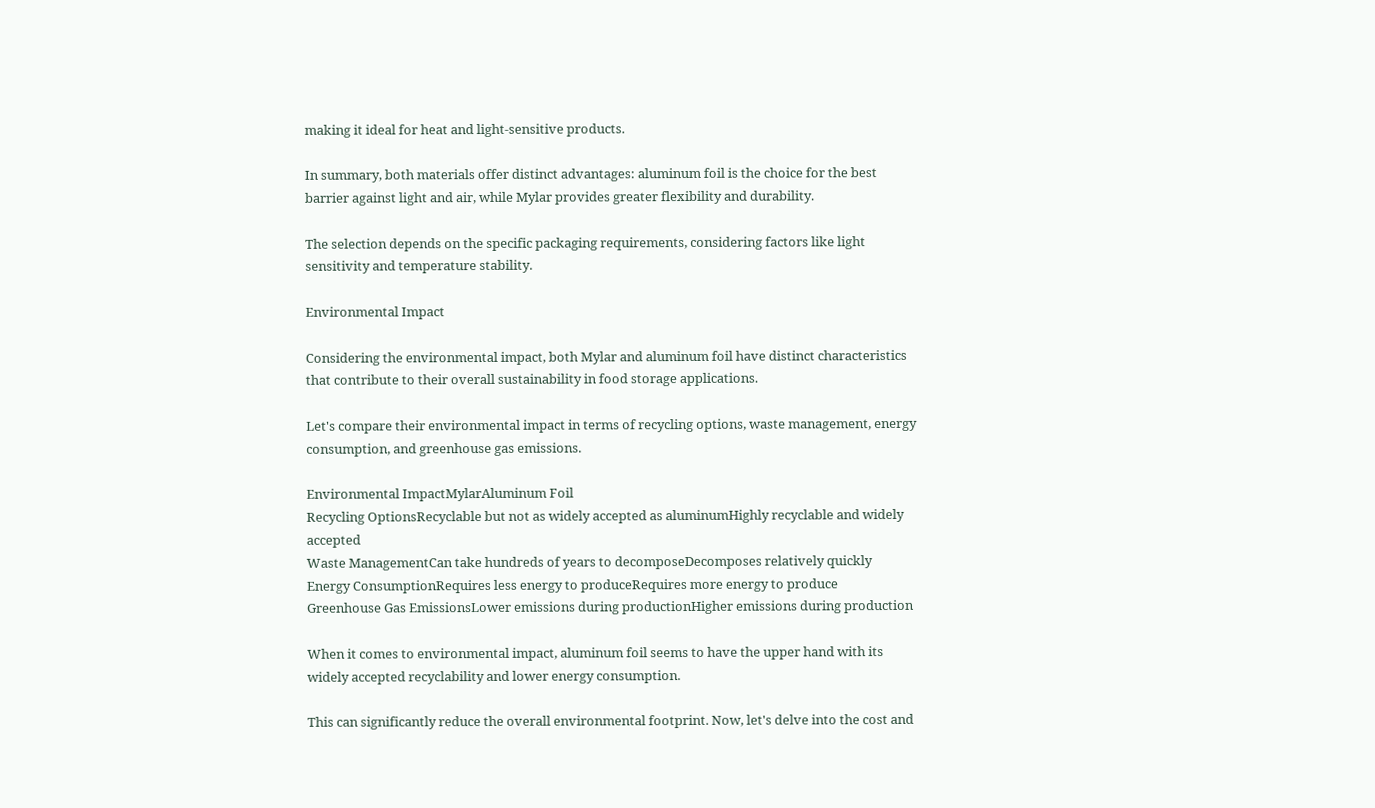making it ideal for heat and light-sensitive products.

In summary, both materials offer distinct advantages: aluminum foil is the choice for the best barrier against light and air, while Mylar provides greater flexibility and durability.

The selection depends on the specific packaging requirements, considering factors like light sensitivity and temperature stability.

Environmental Impact

Considering the environmental impact, both Mylar and aluminum foil have distinct characteristics that contribute to their overall sustainability in food storage applications.

Let's compare their environmental impact in terms of recycling options, waste management, energy consumption, and greenhouse gas emissions.

Environmental ImpactMylarAluminum Foil
Recycling OptionsRecyclable but not as widely accepted as aluminumHighly recyclable and widely accepted
Waste ManagementCan take hundreds of years to decomposeDecomposes relatively quickly
Energy ConsumptionRequires less energy to produceRequires more energy to produce
Greenhouse Gas EmissionsLower emissions during productionHigher emissions during production

When it comes to environmental impact, aluminum foil seems to have the upper hand with its widely accepted recyclability and lower energy consumption.

This can significantly reduce the overall environmental footprint. Now, let's delve into the cost and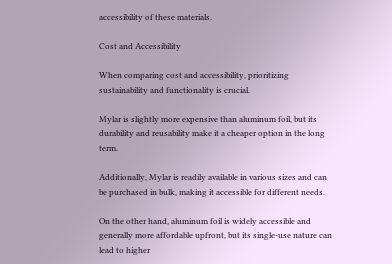accessibility of these materials.

Cost and Accessibility

When comparing cost and accessibility, prioritizing sustainability and functionality is crucial.

Mylar is slightly more expensive than aluminum foil, but its durability and reusability make it a cheaper option in the long term.

Additionally, Mylar is readily available in various sizes and can be purchased in bulk, making it accessible for different needs.

On the other hand, aluminum foil is widely accessible and generally more affordable upfront, but its single-use nature can lead to higher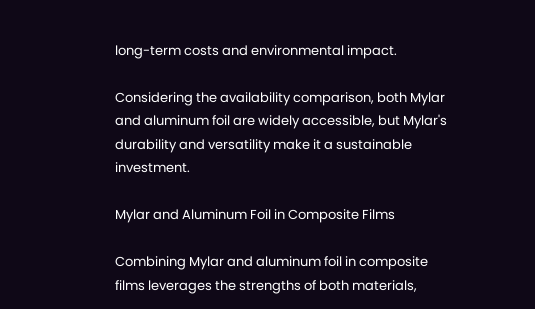long-term costs and environmental impact.

Considering the availability comparison, both Mylar and aluminum foil are widely accessible, but Mylar's durability and versatility make it a sustainable investment.

Mylar and Aluminum Foil in Composite Films

Combining Mylar and aluminum foil in composite films leverages the strengths of both materials,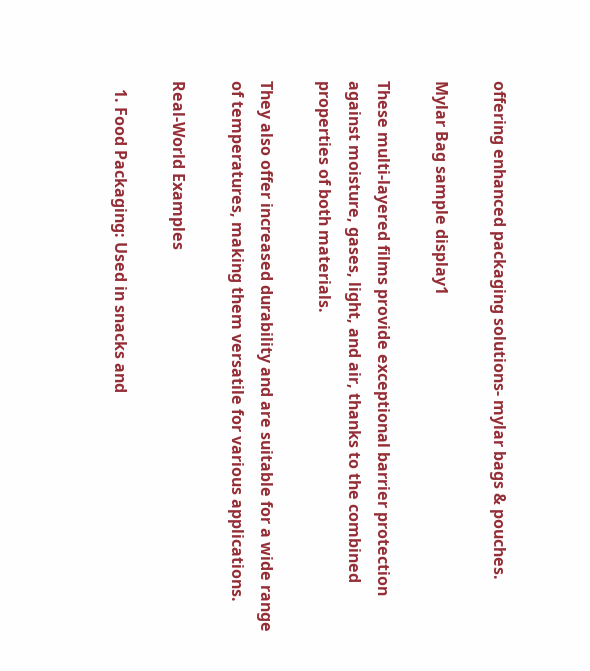offering enhanced packaging solutions- mylar bags & pouches.

Mylar Bag sample display1

These multi-layered films provide exceptional barrier protection against moisture, gases, light, and air, thanks to the combined properties of both materials.

They also offer increased durability and are suitable for a wide range of temperatures, making them versatile for various applications.

Real-World Examples

  1. Food Packaging: Used in snacks and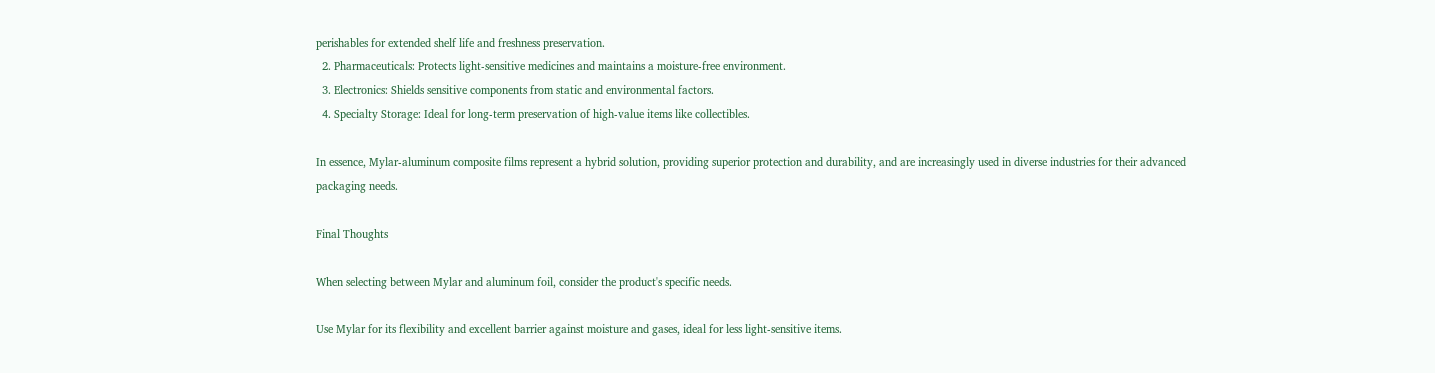perishables for extended shelf life and freshness preservation.
  2. Pharmaceuticals: Protects light-sensitive medicines and maintains a moisture-free environment.
  3. Electronics: Shields sensitive components from static and environmental factors.
  4. Specialty Storage: Ideal for long-term preservation of high-value items like collectibles.

In essence, Mylar-aluminum composite films represent a hybrid solution, providing superior protection and durability, and are increasingly used in diverse industries for their advanced packaging needs.

Final Thoughts

When selecting between Mylar and aluminum foil, consider the product's specific needs.

Use Mylar for its flexibility and excellent barrier against moisture and gases, ideal for less light-sensitive items.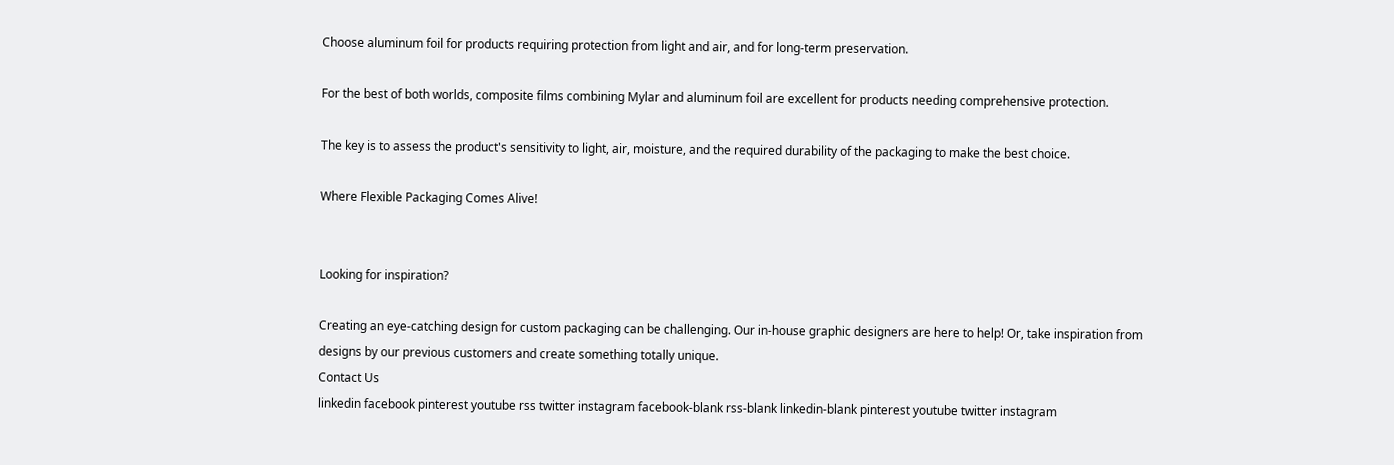Choose aluminum foil for products requiring protection from light and air, and for long-term preservation.

For the best of both worlds, composite films combining Mylar and aluminum foil are excellent for products needing comprehensive protection.

The key is to assess the product's sensitivity to light, air, moisture, and the required durability of the packaging to make the best choice.

Where Flexible Packaging Comes Alive!


Looking for inspiration?

Creating an eye-catching design for custom packaging can be challenging. Our in-house graphic designers are here to help! Or, take inspiration from designs by our previous customers and create something totally unique.
Contact Us
linkedin facebook pinterest youtube rss twitter instagram facebook-blank rss-blank linkedin-blank pinterest youtube twitter instagram